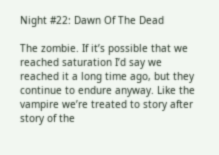Night #22: Dawn Of The Dead

The zombie. If it’s possible that we reached saturation I’d say we reached it a long time ago, but they continue to endure anyway. Like the vampire we’re treated to story after story of the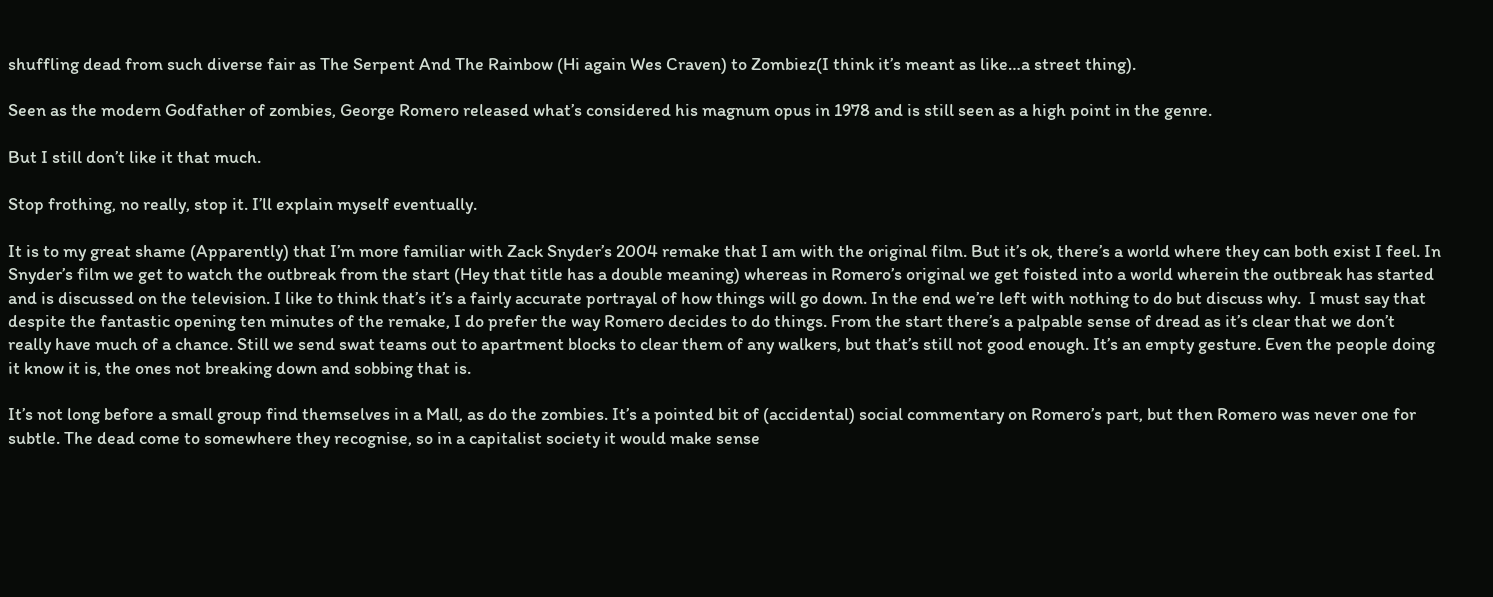shuffling dead from such diverse fair as The Serpent And The Rainbow (Hi again Wes Craven) to Zombiez(I think it’s meant as like…a street thing).

Seen as the modern Godfather of zombies, George Romero released what’s considered his magnum opus in 1978 and is still seen as a high point in the genre.

But I still don’t like it that much.

Stop frothing, no really, stop it. I’ll explain myself eventually.

It is to my great shame (Apparently) that I’m more familiar with Zack Snyder’s 2004 remake that I am with the original film. But it’s ok, there’s a world where they can both exist I feel. In Snyder’s film we get to watch the outbreak from the start (Hey that title has a double meaning) whereas in Romero’s original we get foisted into a world wherein the outbreak has started and is discussed on the television. I like to think that’s it’s a fairly accurate portrayal of how things will go down. In the end we’re left with nothing to do but discuss why.  I must say that despite the fantastic opening ten minutes of the remake, I do prefer the way Romero decides to do things. From the start there’s a palpable sense of dread as it’s clear that we don’t really have much of a chance. Still we send swat teams out to apartment blocks to clear them of any walkers, but that’s still not good enough. It’s an empty gesture. Even the people doing it know it is, the ones not breaking down and sobbing that is.

It’s not long before a small group find themselves in a Mall, as do the zombies. It’s a pointed bit of (accidental) social commentary on Romero’s part, but then Romero was never one for subtle. The dead come to somewhere they recognise, so in a capitalist society it would make sense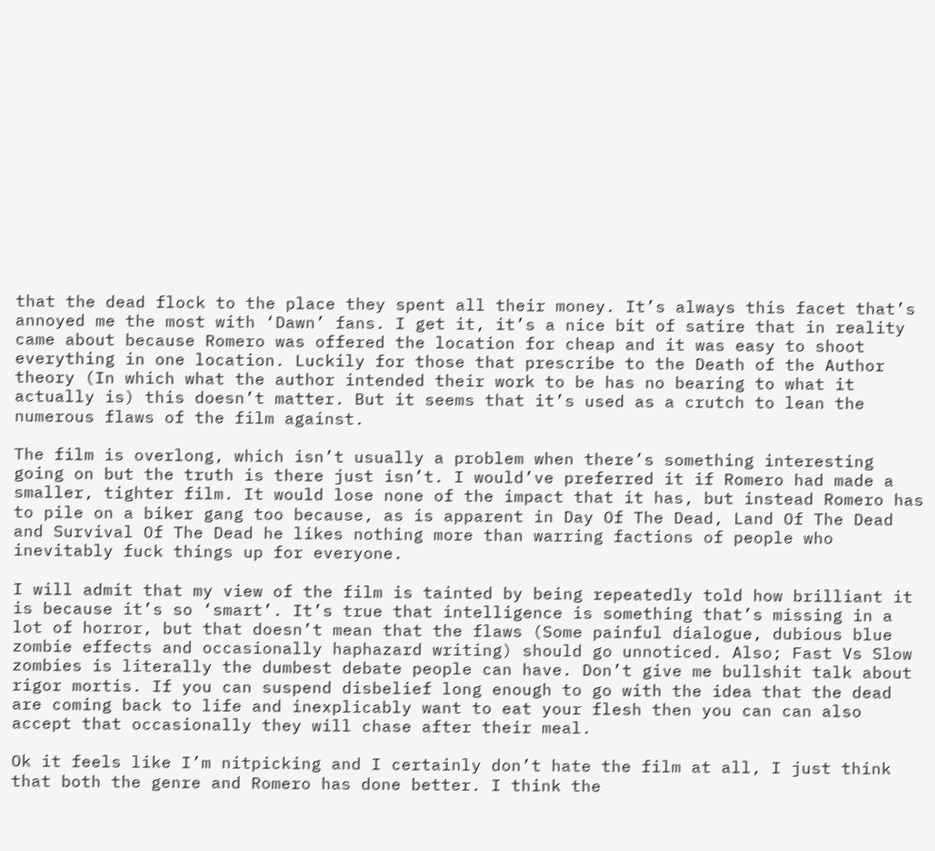that the dead flock to the place they spent all their money. It’s always this facet that’s annoyed me the most with ‘Dawn’ fans. I get it, it’s a nice bit of satire that in reality came about because Romero was offered the location for cheap and it was easy to shoot everything in one location. Luckily for those that prescribe to the Death of the Author theory (In which what the author intended their work to be has no bearing to what it actually is) this doesn’t matter. But it seems that it’s used as a crutch to lean the numerous flaws of the film against.

The film is overlong, which isn’t usually a problem when there’s something interesting going on but the truth is there just isn’t. I would’ve preferred it if Romero had made a smaller, tighter film. It would lose none of the impact that it has, but instead Romero has to pile on a biker gang too because, as is apparent in Day Of The Dead, Land Of The Dead and Survival Of The Dead he likes nothing more than warring factions of people who inevitably fuck things up for everyone.

I will admit that my view of the film is tainted by being repeatedly told how brilliant it is because it’s so ‘smart’. It’s true that intelligence is something that’s missing in a lot of horror, but that doesn’t mean that the flaws (Some painful dialogue, dubious blue zombie effects and occasionally haphazard writing) should go unnoticed. Also; Fast Vs Slow zombies is literally the dumbest debate people can have. Don’t give me bullshit talk about rigor mortis. If you can suspend disbelief long enough to go with the idea that the dead are coming back to life and inexplicably want to eat your flesh then you can can also accept that occasionally they will chase after their meal.

Ok it feels like I’m nitpicking and I certainly don’t hate the film at all, I just think that both the genre and Romero has done better. I think the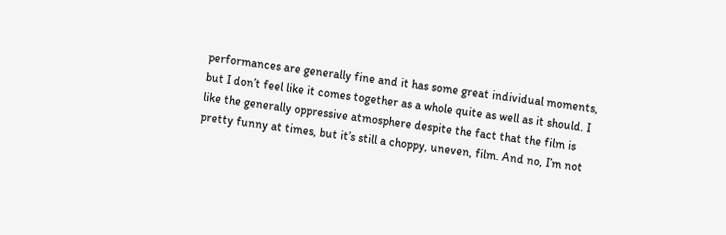performances are generally fine and it has some great individual moments, but I don’t feel like it comes together as a whole quite as well as it should. I like the generally oppressive atmosphere despite the fact that the film is pretty funny at times, but it’s still a choppy, uneven, film. And no, I’m not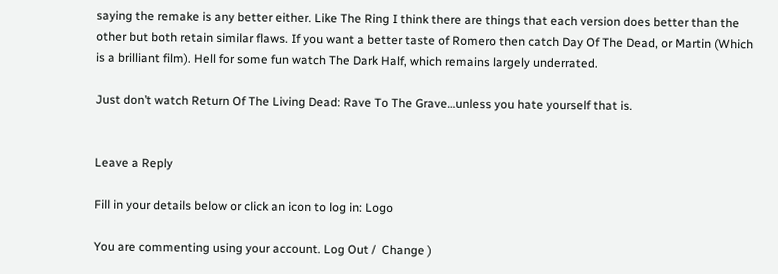saying the remake is any better either. Like The Ring I think there are things that each version does better than the other but both retain similar flaws. If you want a better taste of Romero then catch Day Of The Dead, or Martin (Which is a brilliant film). Hell for some fun watch The Dark Half, which remains largely underrated.

Just don’t watch Return Of The Living Dead: Rave To The Grave…unless you hate yourself that is.


Leave a Reply

Fill in your details below or click an icon to log in: Logo

You are commenting using your account. Log Out /  Change )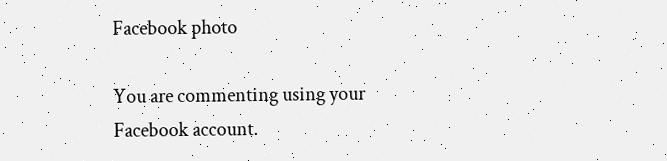Facebook photo

You are commenting using your Facebook account.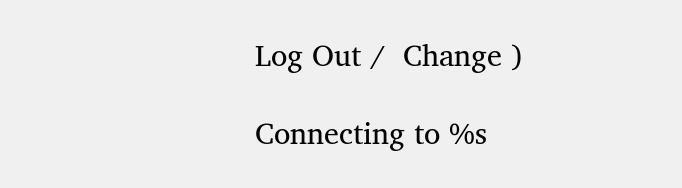Log Out /  Change )

Connecting to %s